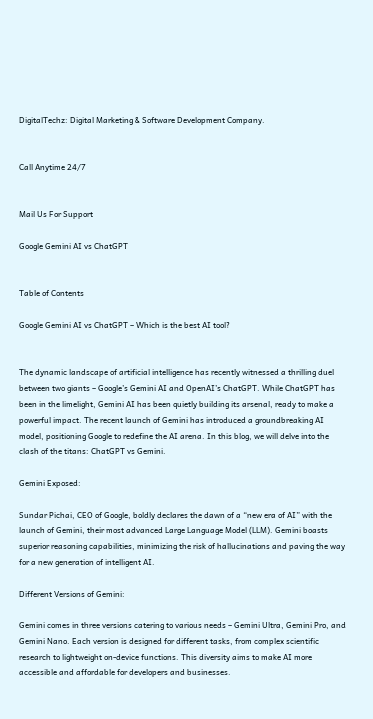DigitalTechz: Digital Marketing & Software Development Company.


Call Anytime 24/7


Mail Us For Support

Google Gemini AI vs ChatGPT


Table of Contents

Google Gemini AI vs ChatGPT – Which is the best AI tool?


The dynamic landscape of artificial intelligence has recently witnessed a thrilling duel between two giants – Google’s Gemini AI and OpenAI’s ChatGPT. While ChatGPT has been in the limelight, Gemini AI has been quietly building its arsenal, ready to make a powerful impact. The recent launch of Gemini has introduced a groundbreaking AI model, positioning Google to redefine the AI arena. In this blog, we will delve into the clash of the titans: ChatGPT vs Gemini.

Gemini Exposed:

Sundar Pichai, CEO of Google, boldly declares the dawn of a “new era of AI” with the launch of Gemini, their most advanced Large Language Model (LLM). Gemini boasts superior reasoning capabilities, minimizing the risk of hallucinations and paving the way for a new generation of intelligent AI.

Different Versions of Gemini:

Gemini comes in three versions catering to various needs – Gemini Ultra, Gemini Pro, and Gemini Nano. Each version is designed for different tasks, from complex scientific research to lightweight on-device functions. This diversity aims to make AI more accessible and affordable for developers and businesses.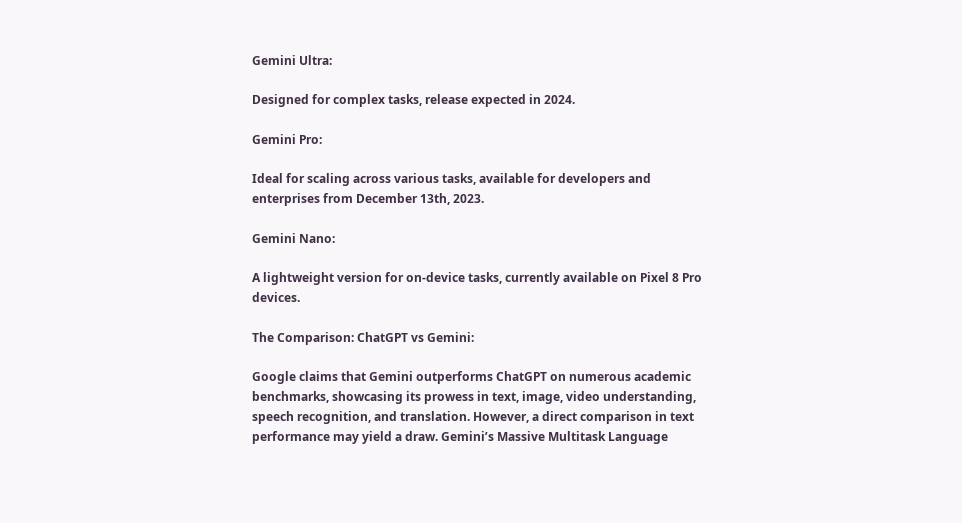Gemini Ultra:

Designed for complex tasks, release expected in 2024.

Gemini Pro:

Ideal for scaling across various tasks, available for developers and enterprises from December 13th, 2023.

Gemini Nano:

A lightweight version for on-device tasks, currently available on Pixel 8 Pro devices.

The Comparison: ChatGPT vs Gemini:

Google claims that Gemini outperforms ChatGPT on numerous academic benchmarks, showcasing its prowess in text, image, video understanding, speech recognition, and translation. However, a direct comparison in text performance may yield a draw. Gemini’s Massive Multitask Language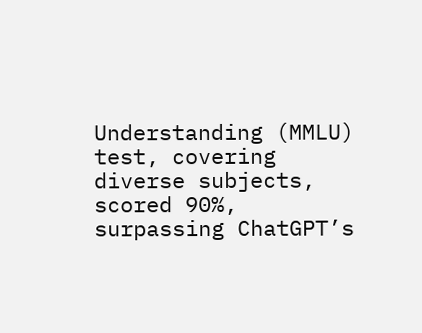Understanding (MMLU) test, covering diverse subjects, scored 90%, surpassing ChatGPT’s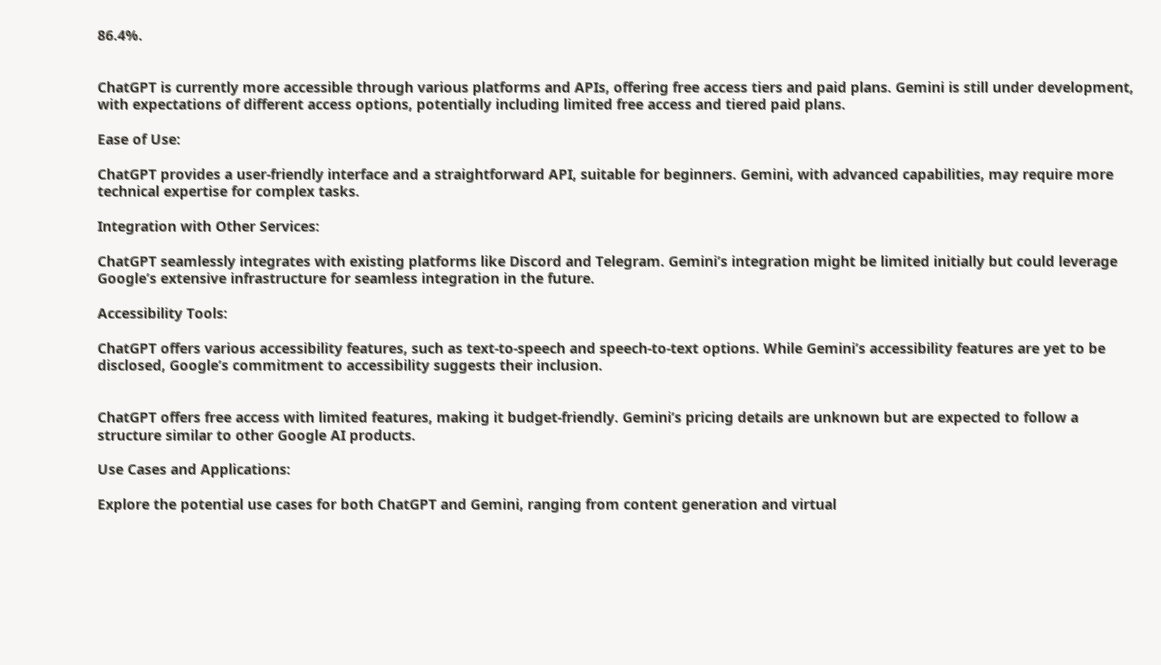86.4%.


ChatGPT is currently more accessible through various platforms and APIs, offering free access tiers and paid plans. Gemini is still under development, with expectations of different access options, potentially including limited free access and tiered paid plans.

Ease of Use:

ChatGPT provides a user-friendly interface and a straightforward API, suitable for beginners. Gemini, with advanced capabilities, may require more technical expertise for complex tasks.

Integration with Other Services:

ChatGPT seamlessly integrates with existing platforms like Discord and Telegram. Gemini’s integration might be limited initially but could leverage Google’s extensive infrastructure for seamless integration in the future.

Accessibility Tools:

ChatGPT offers various accessibility features, such as text-to-speech and speech-to-text options. While Gemini’s accessibility features are yet to be disclosed, Google’s commitment to accessibility suggests their inclusion.


ChatGPT offers free access with limited features, making it budget-friendly. Gemini’s pricing details are unknown but are expected to follow a structure similar to other Google AI products.

Use Cases and Applications:

Explore the potential use cases for both ChatGPT and Gemini, ranging from content generation and virtual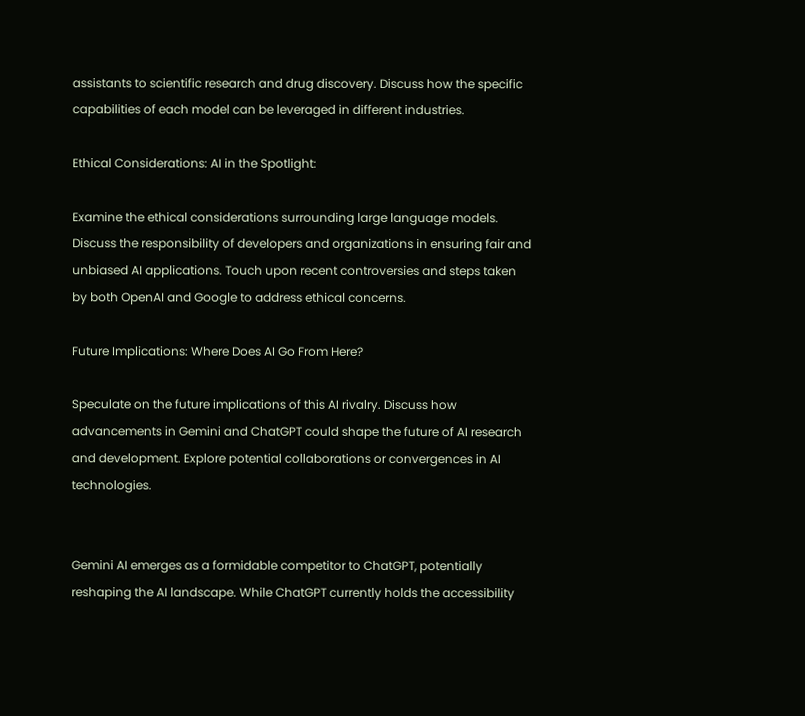assistants to scientific research and drug discovery. Discuss how the specific capabilities of each model can be leveraged in different industries.

Ethical Considerations: AI in the Spotlight:

Examine the ethical considerations surrounding large language models. Discuss the responsibility of developers and organizations in ensuring fair and unbiased AI applications. Touch upon recent controversies and steps taken by both OpenAI and Google to address ethical concerns.

Future Implications: Where Does AI Go From Here?

Speculate on the future implications of this AI rivalry. Discuss how advancements in Gemini and ChatGPT could shape the future of AI research and development. Explore potential collaborations or convergences in AI technologies.


Gemini AI emerges as a formidable competitor to ChatGPT, potentially reshaping the AI landscape. While ChatGPT currently holds the accessibility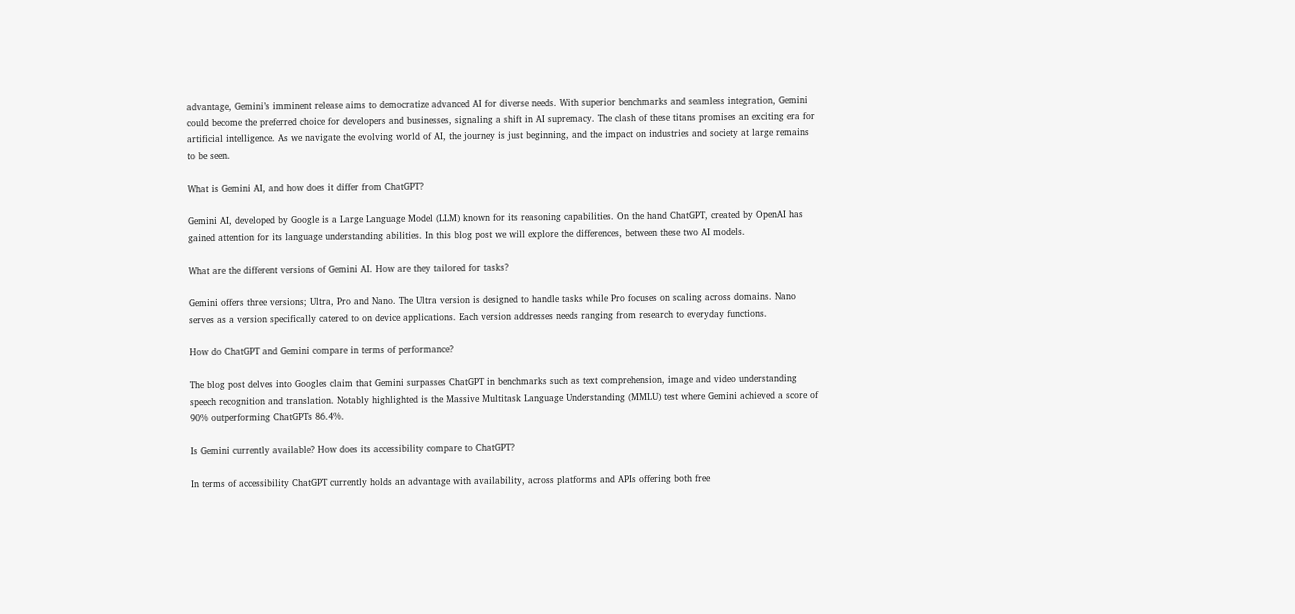advantage, Gemini’s imminent release aims to democratize advanced AI for diverse needs. With superior benchmarks and seamless integration, Gemini could become the preferred choice for developers and businesses, signaling a shift in AI supremacy. The clash of these titans promises an exciting era for artificial intelligence. As we navigate the evolving world of AI, the journey is just beginning, and the impact on industries and society at large remains to be seen.

What is Gemini AI, and how does it differ from ChatGPT?

Gemini AI, developed by Google is a Large Language Model (LLM) known for its reasoning capabilities. On the hand ChatGPT, created by OpenAI has gained attention for its language understanding abilities. In this blog post we will explore the differences, between these two AI models.

What are the different versions of Gemini AI. How are they tailored for tasks?

Gemini offers three versions; Ultra, Pro and Nano. The Ultra version is designed to handle tasks while Pro focuses on scaling across domains. Nano serves as a version specifically catered to on device applications. Each version addresses needs ranging from research to everyday functions.

How do ChatGPT and Gemini compare in terms of performance?

The blog post delves into Googles claim that Gemini surpasses ChatGPT in benchmarks such as text comprehension, image and video understanding speech recognition and translation. Notably highlighted is the Massive Multitask Language Understanding (MMLU) test where Gemini achieved a score of 90% outperforming ChatGPTs 86.4%.

Is Gemini currently available? How does its accessibility compare to ChatGPT?

In terms of accessibility ChatGPT currently holds an advantage with availability, across platforms and APIs offering both free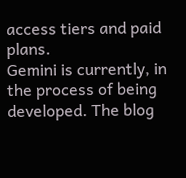access tiers and paid plans.
Gemini is currently, in the process of being developed. The blog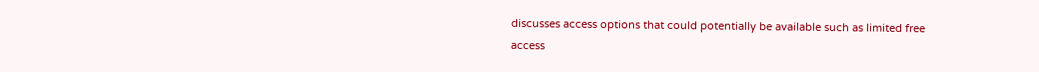discusses access options that could potentially be available such as limited free access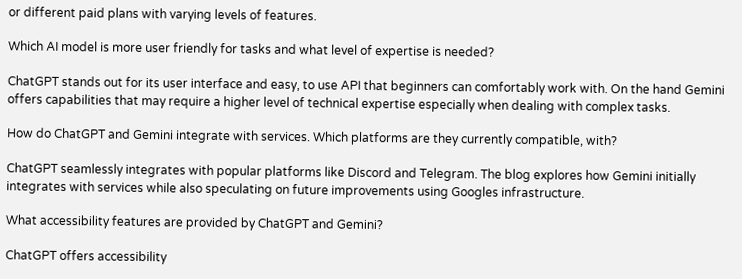or different paid plans with varying levels of features.

Which AI model is more user friendly for tasks and what level of expertise is needed?

ChatGPT stands out for its user interface and easy, to use API that beginners can comfortably work with. On the hand Gemini offers capabilities that may require a higher level of technical expertise especially when dealing with complex tasks.

How do ChatGPT and Gemini integrate with services. Which platforms are they currently compatible, with?

ChatGPT seamlessly integrates with popular platforms like Discord and Telegram. The blog explores how Gemini initially integrates with services while also speculating on future improvements using Googles infrastructure.

What accessibility features are provided by ChatGPT and Gemini?

ChatGPT offers accessibility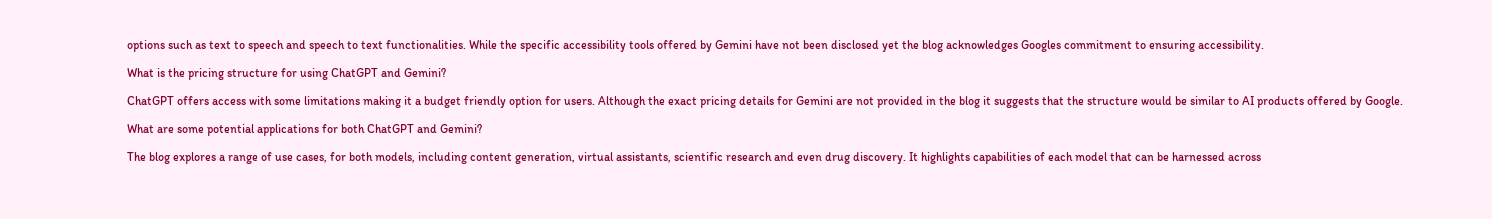options such as text to speech and speech to text functionalities. While the specific accessibility tools offered by Gemini have not been disclosed yet the blog acknowledges Googles commitment to ensuring accessibility.

What is the pricing structure for using ChatGPT and Gemini?

ChatGPT offers access with some limitations making it a budget friendly option for users. Although the exact pricing details for Gemini are not provided in the blog it suggests that the structure would be similar to AI products offered by Google.

What are some potential applications for both ChatGPT and Gemini?

The blog explores a range of use cases, for both models, including content generation, virtual assistants, scientific research and even drug discovery. It highlights capabilities of each model that can be harnessed across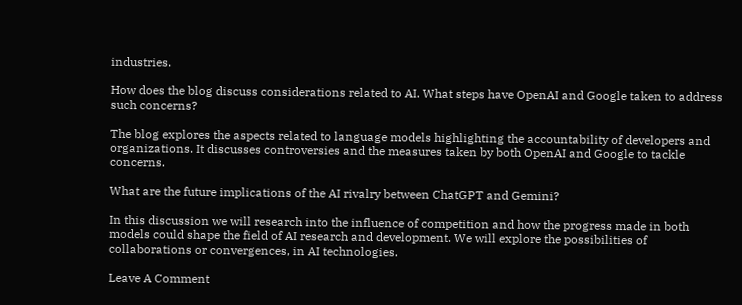industries.

How does the blog discuss considerations related to AI. What steps have OpenAI and Google taken to address such concerns?

The blog explores the aspects related to language models highlighting the accountability of developers and organizations. It discusses controversies and the measures taken by both OpenAI and Google to tackle concerns.

What are the future implications of the AI rivalry between ChatGPT and Gemini?

In this discussion we will research into the influence of competition and how the progress made in both models could shape the field of AI research and development. We will explore the possibilities of collaborations or convergences, in AI technologies.

Leave A Comment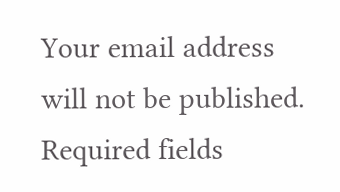Your email address will not be published. Required fields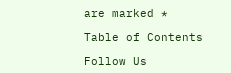are marked *

Table of Contents

Follow Us